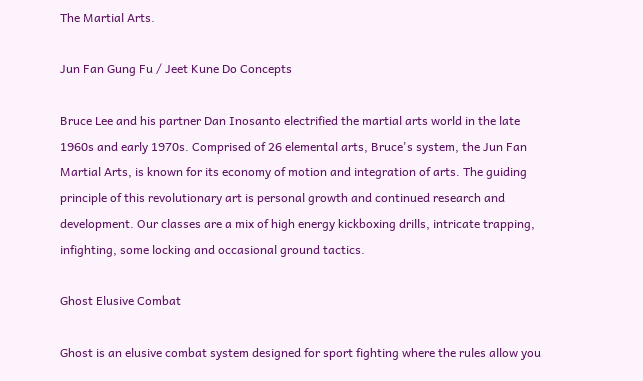The Martial Arts.

Jun Fan Gung Fu / Jeet Kune Do Concepts

Bruce Lee and his partner Dan Inosanto electrified the martial arts world in the late 1960s and early 1970s. Comprised of 26 elemental arts, Bruce's system, the Jun Fan Martial Arts, is known for its economy of motion and integration of arts. The guiding principle of this revolutionary art is personal growth and continued research and development. Our classes are a mix of high energy kickboxing drills, intricate trapping, infighting, some locking and occasional ground tactics.

Ghost Elusive Combat

Ghost is an elusive combat system designed for sport fighting where the rules allow you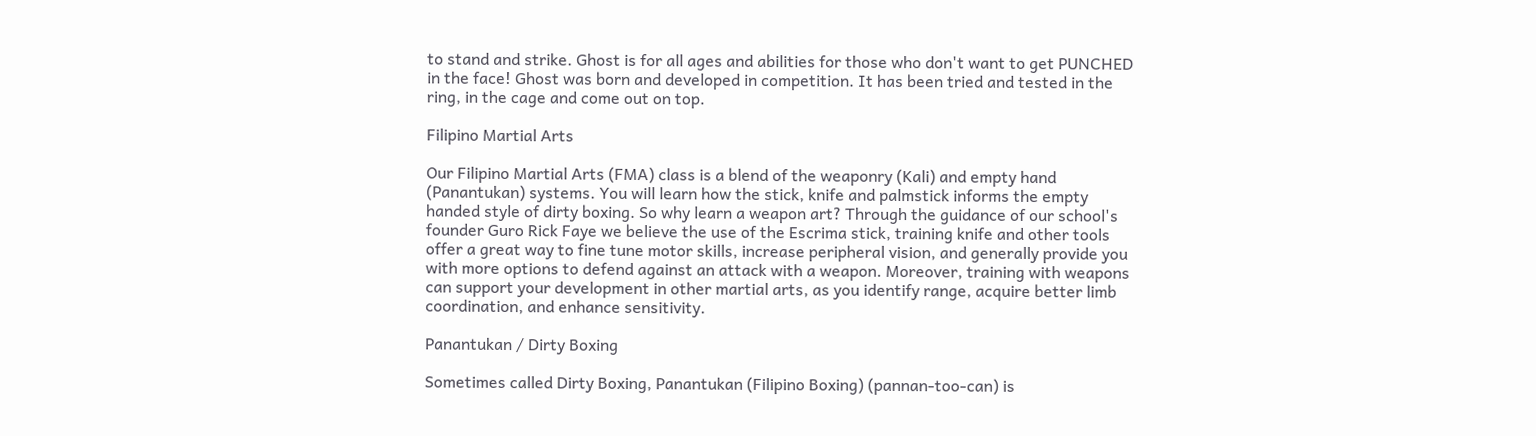to stand and strike. Ghost is for all ages and abilities for those who don't want to get PUNCHED in the face! Ghost was born and developed in competition. It has been tried and tested in the ring, in the cage and come out on top.

Filipino Martial Arts

Our Filipino Martial Arts (FMA) class is a blend of the weaponry (Kali) and empty hand (Panantukan) systems. You will learn how the stick, knife and palmstick informs the empty handed style of dirty boxing. So why learn a weapon art? Through the guidance of our school's founder Guro Rick Faye we believe the use of the Escrima stick, training knife and other tools offer a great way to fine tune motor skills, increase peripheral vision, and generally provide you with more options to defend against an attack with a weapon. Moreover, training with weapons can support your development in other martial arts, as you identify range, acquire better limb coordination, and enhance sensitivity.

Panantukan / Dirty Boxing

Sometimes called Dirty Boxing, Panantukan (Filipino Boxing) (pannan-too-can) is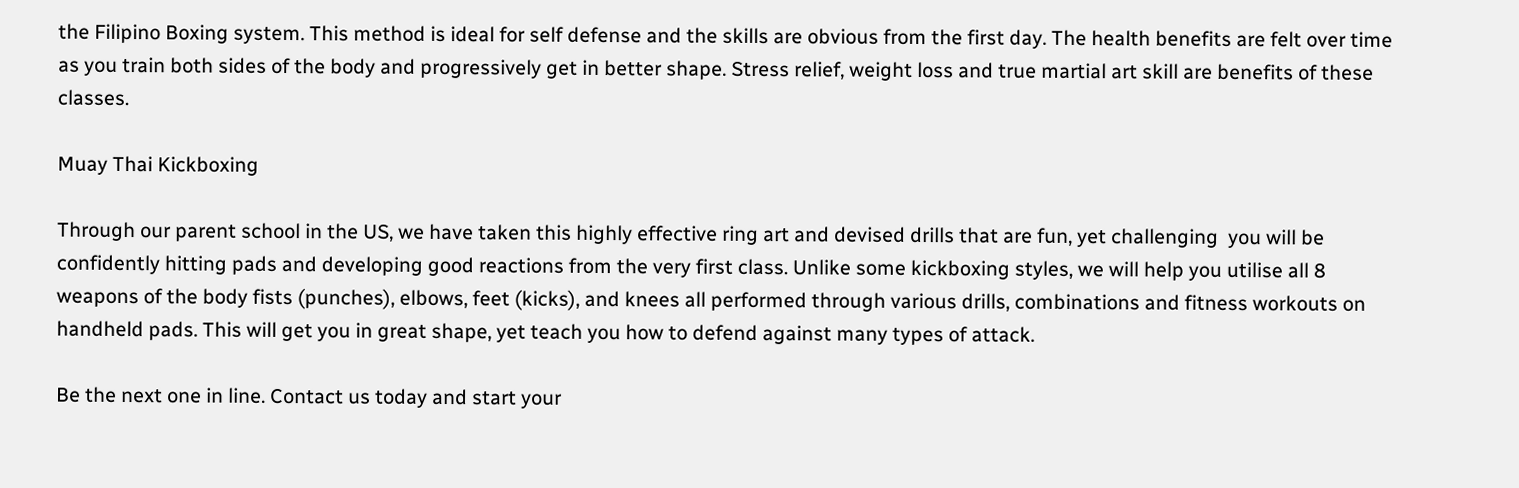the Filipino Boxing system. This method is ideal for self defense and the skills are obvious from the first day. The health benefits are felt over time as you train both sides of the body and progressively get in better shape. Stress relief, weight loss and true martial art skill are benefits of these classes.

Muay Thai Kickboxing

Through our parent school in the US, we have taken this highly effective ring art and devised drills that are fun, yet challenging  you will be confidently hitting pads and developing good reactions from the very first class. Unlike some kickboxing styles, we will help you utilise all 8 weapons of the body fists (punches), elbows, feet (kicks), and knees all performed through various drills, combinations and fitness workouts on handheld pads. This will get you in great shape, yet teach you how to defend against many types of attack.

Be the next one in line. Contact us today and start your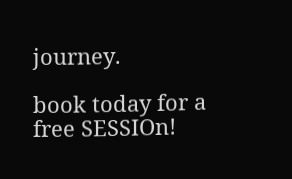journey.

book today for a free SESSIOn!